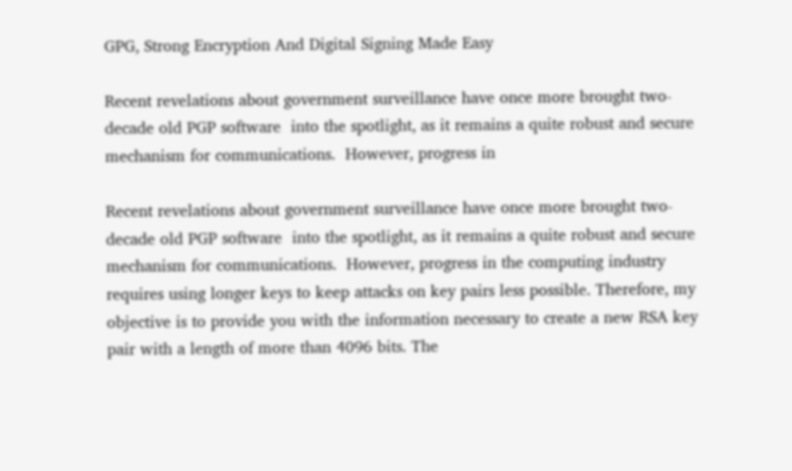GPG, Strong Encryption And Digital Signing Made Easy

Recent revelations about government surveillance have once more brought two-decade old PGP software  into the spotlight, as it remains a quite robust and secure mechanism for communications.  However, progress in

Recent revelations about government surveillance have once more brought two-decade old PGP software  into the spotlight, as it remains a quite robust and secure mechanism for communications.  However, progress in the computing industry requires using longer keys to keep attacks on key pairs less possible. Therefore, my objective is to provide you with the information necessary to create a new RSA key pair with a length of more than 4096 bits. The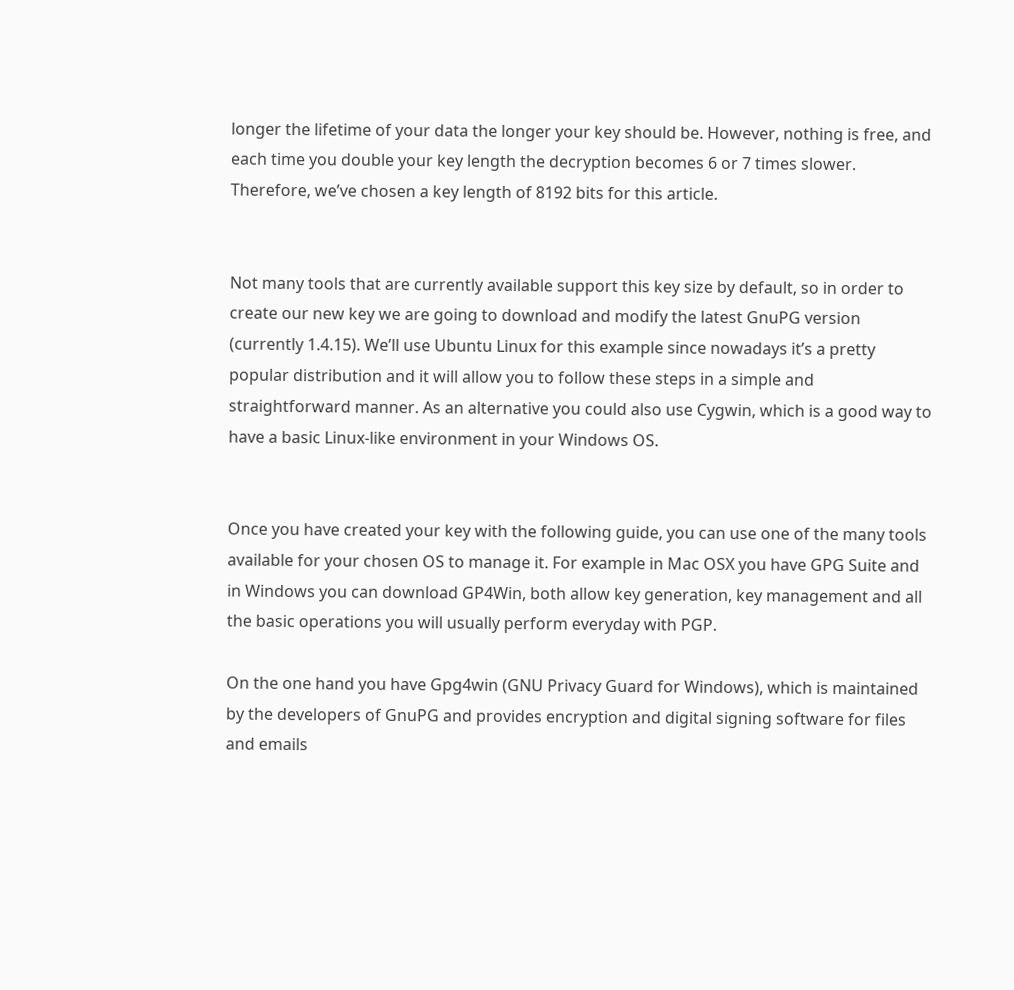longer the lifetime of your data the longer your key should be. However, nothing is free, and each time you double your key length the decryption becomes 6 or 7 times slower. Therefore, we’ve chosen a key length of 8192 bits for this article.


Not many tools that are currently available support this key size by default, so in order to create our new key we are going to download and modify the latest GnuPG version (currently 1.4.15). We’ll use Ubuntu Linux for this example since nowadays it’s a pretty popular distribution and it will allow you to follow these steps in a simple and straightforward manner. As an alternative you could also use Cygwin, which is a good way to have a basic Linux-like environment in your Windows OS.


Once you have created your key with the following guide, you can use one of the many tools available for your chosen OS to manage it. For example in Mac OSX you have GPG Suite and in Windows you can download GP4Win, both allow key generation, key management and all the basic operations you will usually perform everyday with PGP.

On the one hand you have Gpg4win (GNU Privacy Guard for Windows), which is maintained by the developers of GnuPG and provides encryption and digital signing software for files and emails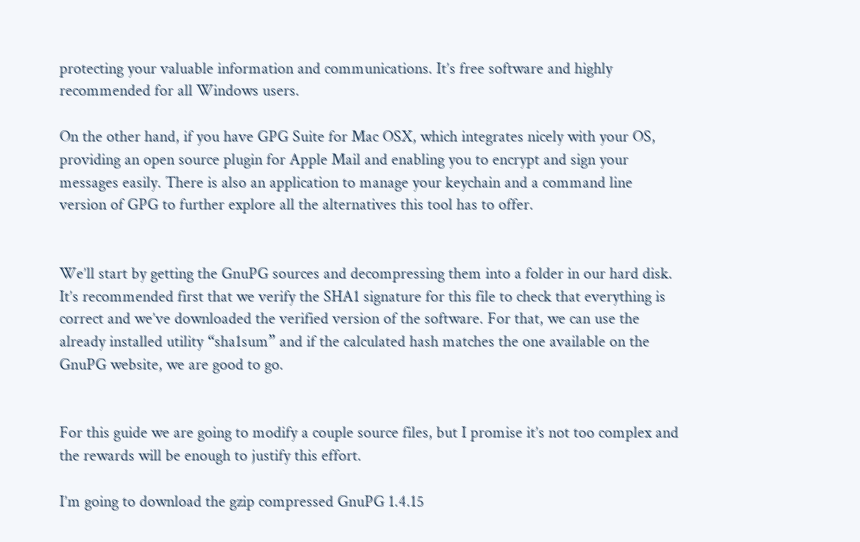protecting your valuable information and communications. It’s free software and highly recommended for all Windows users.

On the other hand, if you have GPG Suite for Mac OSX, which integrates nicely with your OS, providing an open source plugin for Apple Mail and enabling you to encrypt and sign your messages easily. There is also an application to manage your keychain and a command line version of GPG to further explore all the alternatives this tool has to offer.


We’ll start by getting the GnuPG sources and decompressing them into a folder in our hard disk. It’s recommended first that we verify the SHA1 signature for this file to check that everything is correct and we’ve downloaded the verified version of the software. For that, we can use the already installed utility “sha1sum” and if the calculated hash matches the one available on the GnuPG website, we are good to go.


For this guide we are going to modify a couple source files, but I promise it’s not too complex and the rewards will be enough to justify this effort.

I’m going to download the gzip compressed GnuPG 1.4.15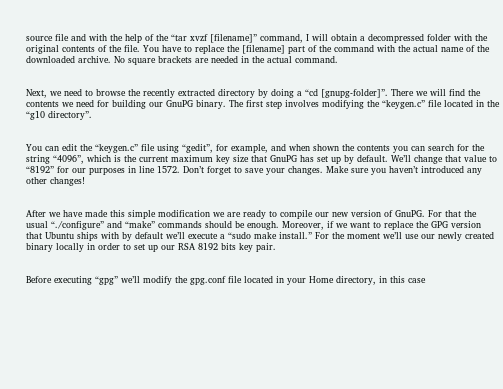source file and with the help of the “tar xvzf [filename]” command, I will obtain a decompressed folder with the original contents of the file. You have to replace the [filename] part of the command with the actual name of the downloaded archive. No square brackets are needed in the actual command.


Next, we need to browse the recently extracted directory by doing a “cd [gnupg-folder]”. There we will find the contents we need for building our GnuPG binary. The first step involves modifying the “keygen.c” file located in the “g10 directory”.


You can edit the “keygen.c” file using “gedit”, for example, and when shown the contents you can search for the string “4096”, which is the current maximum key size that GnuPG has set up by default. We’ll change that value to “8192” for our purposes in line 1572. Don’t forget to save your changes. Make sure you haven’t introduced any other changes!


After we have made this simple modification we are ready to compile our new version of GnuPG. For that the usual “./configure” and “make” commands should be enough. Moreover, if we want to replace the GPG version that Ubuntu ships with by default we’ll execute a “sudo make install.” For the moment we’ll use our newly created binary locally in order to set up our RSA 8192 bits key pair.


Before executing “gpg” we’ll modify the gpg.conf file located in your Home directory, in this case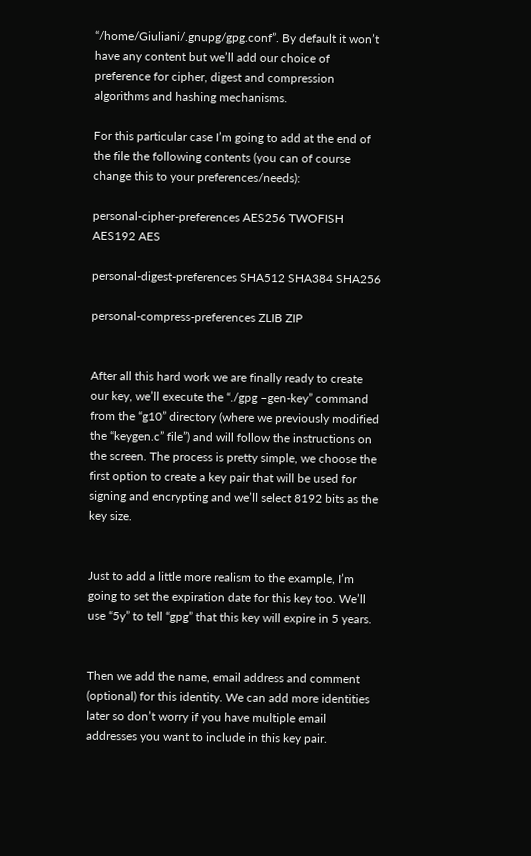“/home/Giuliani/.gnupg/gpg.conf”. By default it won’t have any content but we’ll add our choice of preference for cipher, digest and compression algorithms and hashing mechanisms.

For this particular case I’m going to add at the end of the file the following contents (you can of course change this to your preferences/needs):

personal-cipher-preferences AES256 TWOFISH AES192 AES

personal-digest-preferences SHA512 SHA384 SHA256

personal-compress-preferences ZLIB ZIP


After all this hard work we are finally ready to create our key, we’ll execute the “./gpg –gen-key” command from the “g10” directory (where we previously modified the “keygen.c” file”) and will follow the instructions on the screen. The process is pretty simple, we choose the first option to create a key pair that will be used for signing and encrypting and we’ll select 8192 bits as the key size.


Just to add a little more realism to the example, I’m going to set the expiration date for this key too. We’ll use “5y” to tell “gpg” that this key will expire in 5 years.


Then we add the name, email address and comment (optional) for this identity. We can add more identities later so don’t worry if you have multiple email addresses you want to include in this key pair.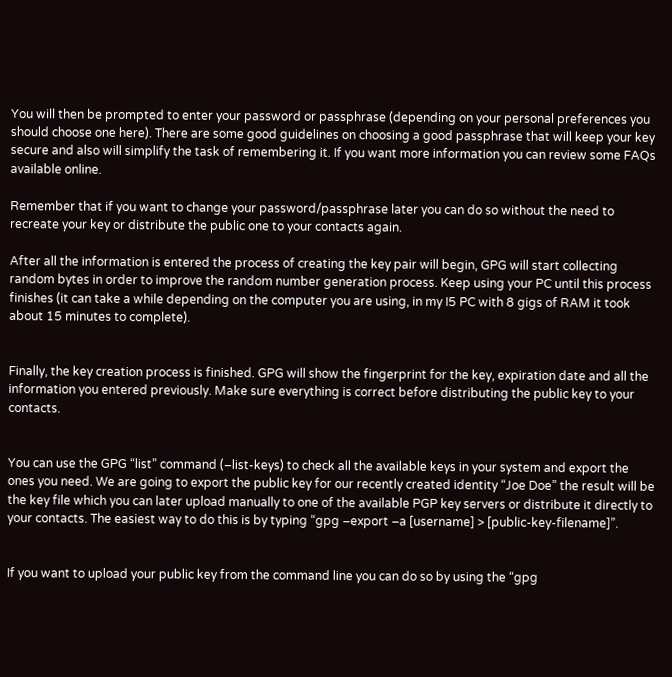You will then be prompted to enter your password or passphrase (depending on your personal preferences you should choose one here). There are some good guidelines on choosing a good passphrase that will keep your key secure and also will simplify the task of remembering it. If you want more information you can review some FAQs available online.

Remember that if you want to change your password/passphrase later you can do so without the need to recreate your key or distribute the public one to your contacts again.

After all the information is entered the process of creating the key pair will begin, GPG will start collecting random bytes in order to improve the random number generation process. Keep using your PC until this process finishes (it can take a while depending on the computer you are using, in my I5 PC with 8 gigs of RAM it took about 15 minutes to complete).


Finally, the key creation process is finished. GPG will show the fingerprint for the key, expiration date and all the information you entered previously. Make sure everything is correct before distributing the public key to your contacts.


You can use the GPG “list” command (–list-keys) to check all the available keys in your system and export the ones you need. We are going to export the public key for our recently created identity “Joe Doe” the result will be the key file which you can later upload manually to one of the available PGP key servers or distribute it directly to your contacts. The easiest way to do this is by typing “gpg –export –a [username] > [public-key-filename]”.


If you want to upload your public key from the command line you can do so by using the “gpg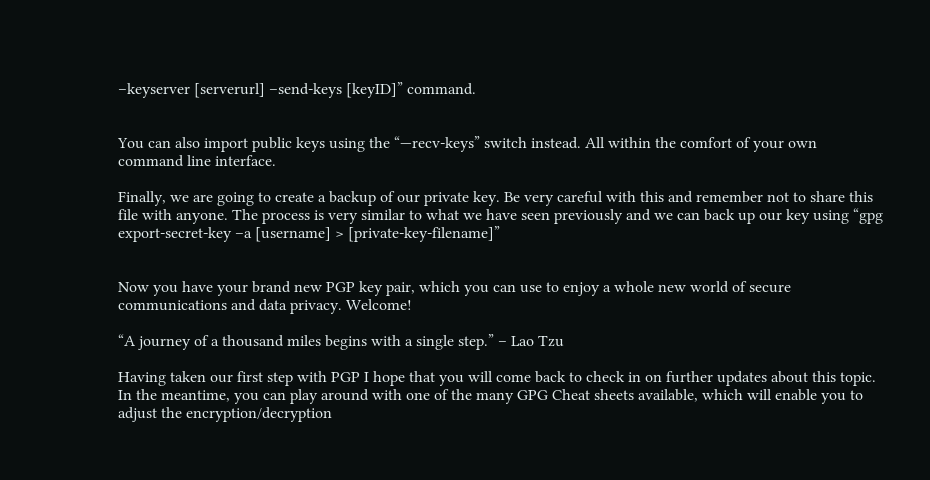–keyserver [serverurl] –send-keys [keyID]” command.


You can also import public keys using the “—recv-keys” switch instead. All within the comfort of your own command line interface.

Finally, we are going to create a backup of our private key. Be very careful with this and remember not to share this file with anyone. The process is very similar to what we have seen previously and we can back up our key using “gpg export-secret-key –a [username] > [private-key-filename]”


Now you have your brand new PGP key pair, which you can use to enjoy a whole new world of secure communications and data privacy. Welcome!

“A journey of a thousand miles begins with a single step.” – Lao Tzu

Having taken our first step with PGP I hope that you will come back to check in on further updates about this topic. In the meantime, you can play around with one of the many GPG Cheat sheets available, which will enable you to adjust the encryption/decryption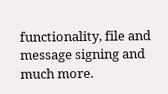functionality, file and message signing and much more.